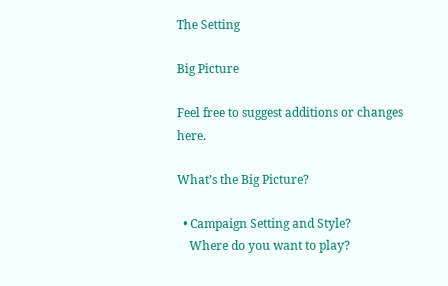The Setting

Big Picture

Feel free to suggest additions or changes here.

What’s the Big Picture?

  • Campaign Setting and Style?
    Where do you want to play?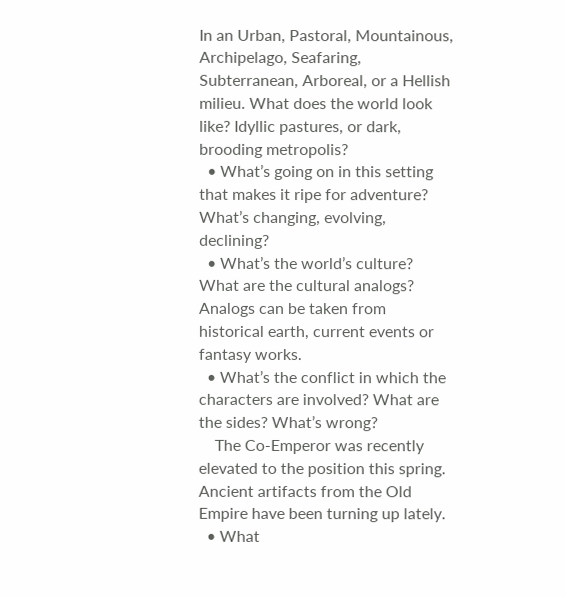In an Urban, Pastoral, Mountainous, Archipelago, Seafaring, Subterranean, Arboreal, or a Hellish milieu. What does the world look like? Idyllic pastures, or dark, brooding metropolis?
  • What’s going on in this setting that makes it ripe for adventure? What’s changing, evolving, declining?
  • What’s the world’s culture? What are the cultural analogs? Analogs can be taken from historical earth, current events or fantasy works.
  • What’s the conflict in which the characters are involved? What are the sides? What’s wrong?
    The Co-Emperor was recently elevated to the position this spring. Ancient artifacts from the Old Empire have been turning up lately.
  • What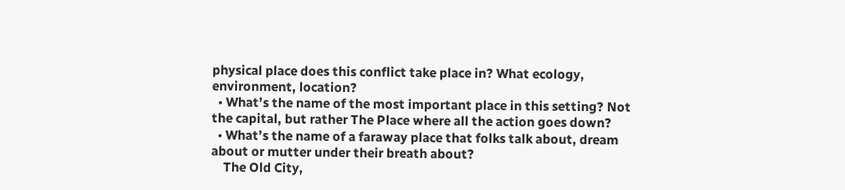physical place does this conflict take place in? What ecology, environment, location?
  • What’s the name of the most important place in this setting? Not the capital, but rather The Place where all the action goes down?
  • What’s the name of a faraway place that folks talk about, dream about or mutter under their breath about?
    The Old City,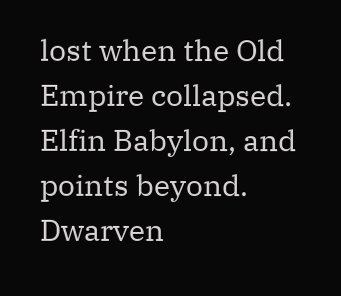lost when the Old Empire collapsed. Elfin Babylon, and points beyond. Dwarven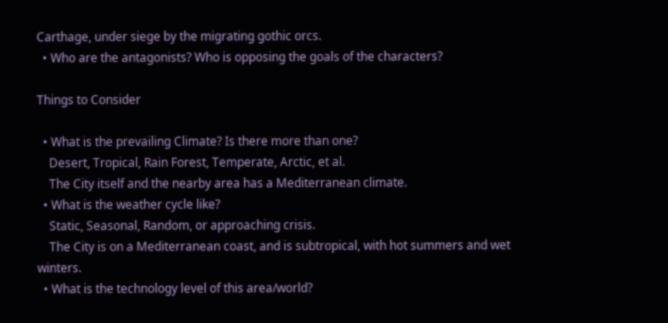Carthage, under siege by the migrating gothic orcs.
  • Who are the antagonists? Who is opposing the goals of the characters?

Things to Consider

  • What is the prevailing Climate? Is there more than one?
    Desert, Tropical, Rain Forest, Temperate, Arctic, et al.
    The City itself and the nearby area has a Mediterranean climate.
  • What is the weather cycle like?
    Static, Seasonal, Random, or approaching crisis.
    The City is on a Mediterranean coast, and is subtropical, with hot summers and wet winters.
  • What is the technology level of this area/world?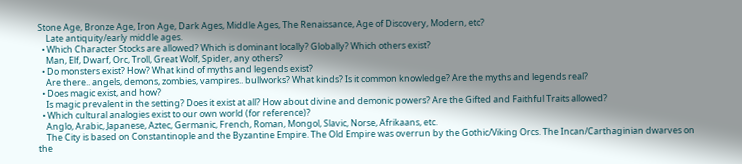Stone Age, Bronze Age, Iron Age, Dark Ages, Middle Ages, The Renaissance, Age of Discovery, Modern, etc?
    Late antiquity/early middle ages.
  • Which Character Stocks are allowed? Which is dominant locally? Globally? Which others exist?
    Man, Elf, Dwarf, Orc, Troll, Great Wolf, Spider, any others?
  • Do monsters exist? How? What kind of myths and legends exist?
    Are there.. angels, demons, zombies, vampires.. bullworks? What kinds? Is it common knowledge? Are the myths and legends real?
  • Does magic exist, and how?
    Is magic prevalent in the setting? Does it exist at all? How about divine and demonic powers? Are the Gifted and Faithful Traits allowed?
  • Which cultural analogies exist to our own world (for reference)?
    Anglo, Arabic, Japanese, Aztec, Germanic, French, Roman, Mongol, Slavic, Norse, Afrikaans, etc.
    The City is based on Constantinople and the Byzantine Empire. The Old Empire was overrun by the Gothic/Viking Orcs. The Incan/Carthaginian dwarves on the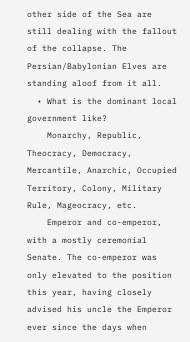other side of the Sea are still dealing with the fallout of the collapse. The Persian/Babylonian Elves are standing aloof from it all.
  • What is the dominant local government like?
    Monarchy, Republic, Theocracy, Democracy, Mercantile, Anarchic, Occupied Territory, Colony, Military Rule, Mageocracy, etc.
    Emperor and co-emperor, with a mostly ceremonial Senate. The co-emperor was only elevated to the position this year, having closely advised his uncle the Emperor ever since the days when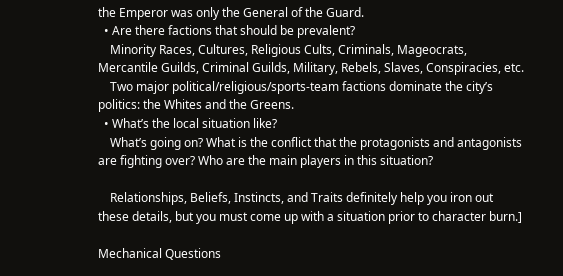the Emperor was only the General of the Guard.
  • Are there factions that should be prevalent?
    Minority Races, Cultures, Religious Cults, Criminals, Mageocrats, Mercantile Guilds, Criminal Guilds, Military, Rebels, Slaves, Conspiracies, etc.
    Two major political/religious/sports-team factions dominate the city’s politics: the Whites and the Greens.
  • What’s the local situation like?
    What’s going on? What is the conflict that the protagonists and antagonists are fighting over? Who are the main players in this situation?

    Relationships, Beliefs, Instincts, and Traits definitely help you iron out these details, but you must come up with a situation prior to character burn.]

Mechanical Questions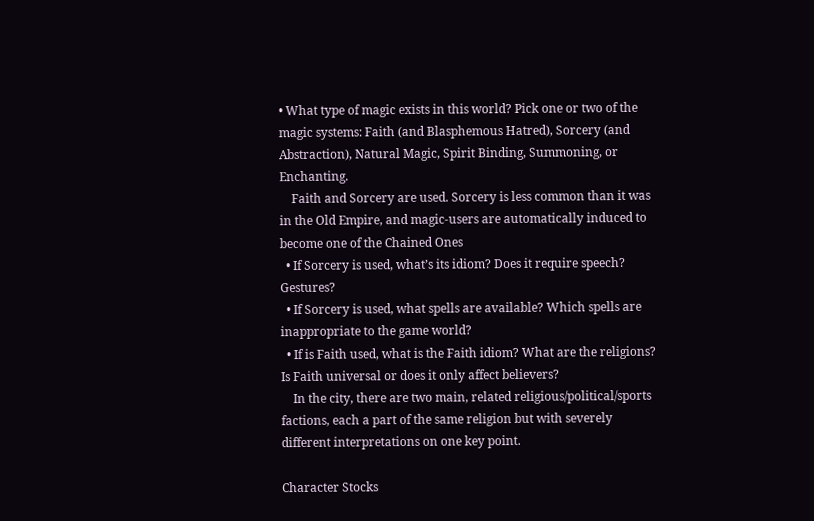• What type of magic exists in this world? Pick one or two of the magic systems: Faith (and Blasphemous Hatred), Sorcery (and Abstraction), Natural Magic, Spirit Binding, Summoning, or Enchanting.
    Faith and Sorcery are used. Sorcery is less common than it was in the Old Empire, and magic-users are automatically induced to become one of the Chained Ones
  • If Sorcery is used, what’s its idiom? Does it require speech? Gestures?
  • If Sorcery is used, what spells are available? Which spells are inappropriate to the game world?
  • If is Faith used, what is the Faith idiom? What are the religions? Is Faith universal or does it only affect believers?
    In the city, there are two main, related religious/political/sports factions, each a part of the same religion but with severely different interpretations on one key point.

Character Stocks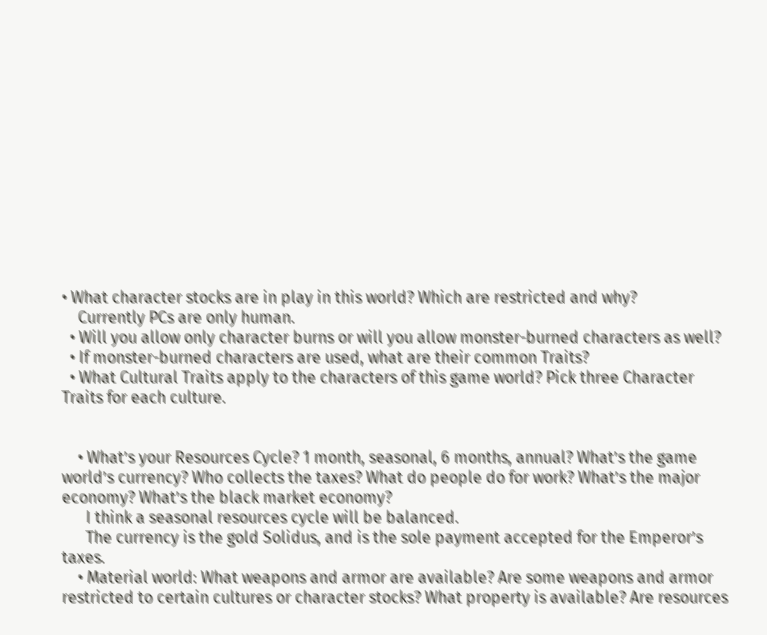• What character stocks are in play in this world? Which are restricted and why?
    Currently PCs are only human.
  • Will you allow only character burns or will you allow monster-burned characters as well?
  • If monster-burned characters are used, what are their common Traits?
  • What Cultural Traits apply to the characters of this game world? Pick three Character Traits for each culture.


    • What’s your Resources Cycle? 1 month, seasonal, 6 months, annual? What’s the game world’s currency? Who collects the taxes? What do people do for work? What’s the major economy? What’s the black market economy?
      I think a seasonal resources cycle will be balanced.
      The currency is the gold Solidus, and is the sole payment accepted for the Emperor’s taxes.
    • Material world: What weapons and armor are available? Are some weapons and armor restricted to certain cultures or character stocks? What property is available? Are resources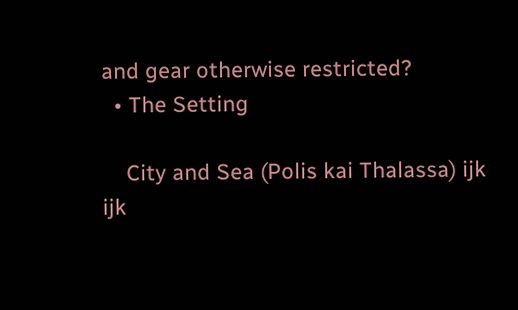and gear otherwise restricted?
  • The Setting

    City and Sea (Polis kai Thalassa) ijk ijk